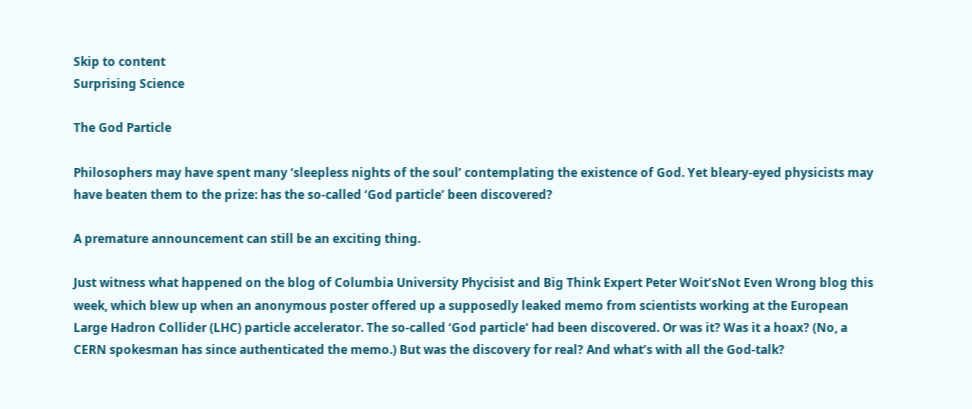Skip to content
Surprising Science

The God Particle

Philosophers may have spent many ‘sleepless nights of the soul’ contemplating the existence of God. Yet bleary-eyed physicists may have beaten them to the prize: has the so-called ‘God particle’ been discovered?

A premature announcement can still be an exciting thing.

Just witness what happened on the blog of Columbia University Phycisist and Big Think Expert Peter Woit’sNot Even Wrong blog this week, which blew up when an anonymous poster offered up a supposedly leaked memo from scientists working at the European Large Hadron Collider (LHC) particle accelerator. The so-called ‘God particle‘ had been discovered. Or was it? Was it a hoax? (No, a CERN spokesman has since authenticated the memo.) But was the discovery for real? And what’s with all the God-talk?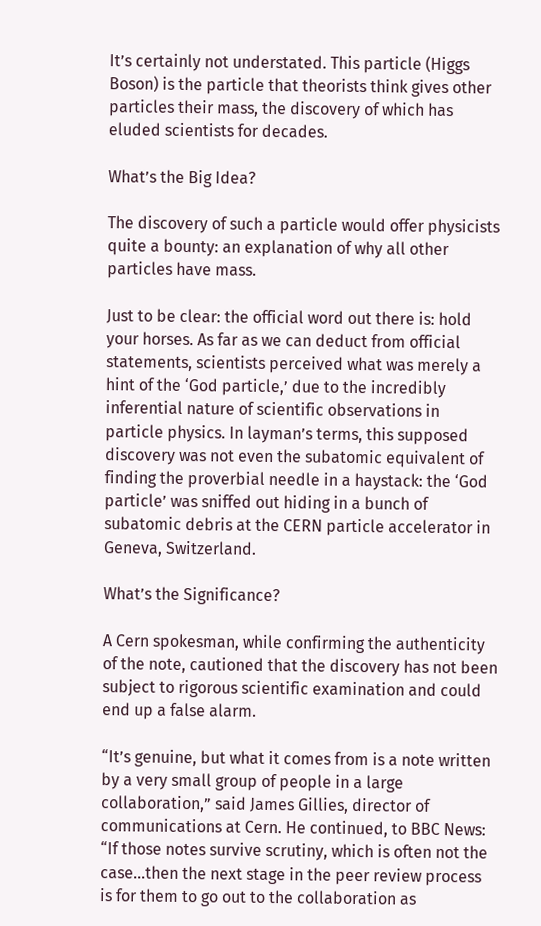It’s certainly not understated. This particle (Higgs Boson) is the particle that theorists think gives other particles their mass, the discovery of which has eluded scientists for decades.

What’s the Big Idea?

The discovery of such a particle would offer physicists quite a bounty: an explanation of why all other particles have mass.

Just to be clear: the official word out there is: hold your horses. As far as we can deduct from official statements, scientists perceived what was merely a hint of the ‘God particle,’ due to the incredibly inferential nature of scientific observations in particle physics. In layman’s terms, this supposed discovery was not even the subatomic equivalent of finding the proverbial needle in a haystack: the ‘God particle’ was sniffed out hiding in a bunch of subatomic debris at the CERN particle accelerator in Geneva, Switzerland.

What’s the Significance?

A Cern spokesman, while confirming the authenticity of the note, cautioned that the discovery has not been subject to rigorous scientific examination and could end up a false alarm.

“It’s genuine, but what it comes from is a note written by a very small group of people in a large collaboration,” said James Gillies, director of communications at Cern. He continued, to BBC News: “If those notes survive scrutiny, which is often not the case…then the next stage in the peer review process is for them to go out to the collaboration as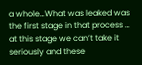a whole…What was leaked was the first stage in that process … at this stage we can’t take it seriously and these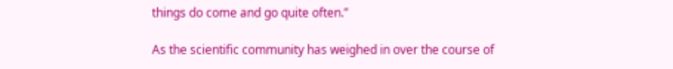things do come and go quite often.”

As the scientific community has weighed in over the course of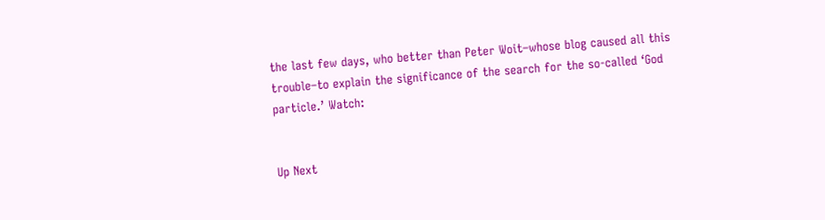the last few days, who better than Peter Woit–whose blog caused all this trouble–to explain the significance of the search for the so-called ‘God particle.’ Watch:


Up Next